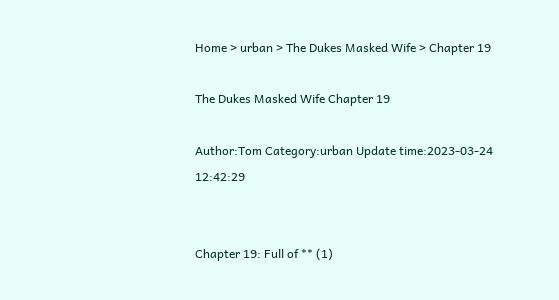Home > urban > The Dukes Masked Wife > Chapter 19

The Dukes Masked Wife Chapter 19

Author:Tom Category:urban Update time:2023-03-24 12:42:29


Chapter 19: Full of ** (1)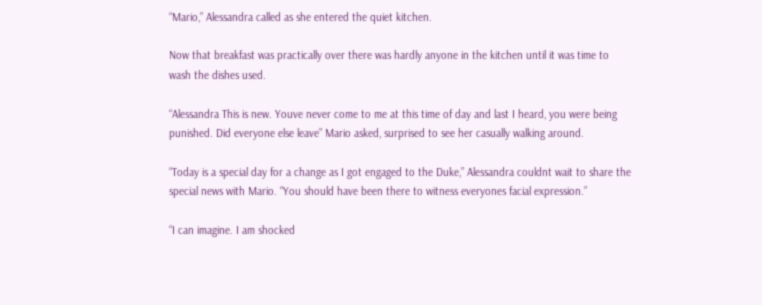“Mario,” Alessandra called as she entered the quiet kitchen.

Now that breakfast was practically over there was hardly anyone in the kitchen until it was time to wash the dishes used.

“Alessandra This is new. Youve never come to me at this time of day and last I heard, you were being punished. Did everyone else leave” Mario asked, surprised to see her casually walking around.

“Today is a special day for a change as I got engaged to the Duke,” Alessandra couldnt wait to share the special news with Mario. “You should have been there to witness everyones facial expression.”

“I can imagine. I am shocked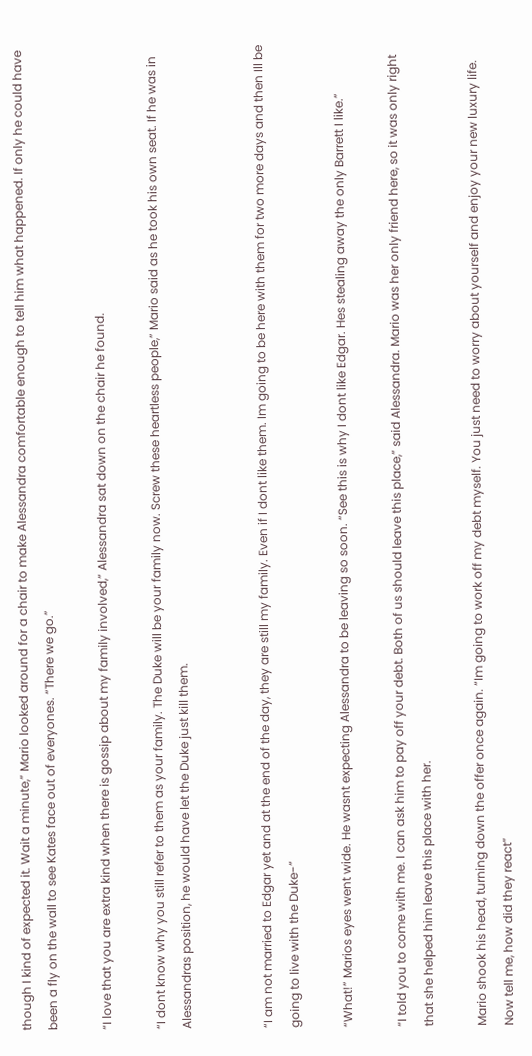though I kind of expected it. Wait a minute,” Mario looked around for a chair to make Alessandra comfortable enough to tell him what happened. If only he could have been a fly on the wall to see Kates face out of everyones. “There we go.”

“I love that you are extra kind when there is gossip about my family involved,” Alessandra sat down on the chair he found.

“I dont know why you still refer to them as your family. The Duke will be your family now. Screw these heartless people,” Mario said as he took his own seat. If he was in Alessandras position, he would have let the Duke just kill them.


“I am not married to Edgar yet and at the end of the day, they are still my family. Even if I dont like them. Im going to be here with them for two more days and then Ill be going to live with the Duke-”

“What!” Marios eyes went wide. He wasnt expecting Alessandra to be leaving so soon. “See this is why I dont like Edgar. Hes stealing away the only Barrett I like.”

“I told you to come with me. I can ask him to pay off your debt. Both of us should leave this place,” said Alessandra. Mario was her only friend here, so it was only right that she helped him leave this place with her.

Mario shook his head, turning down the offer once again. “Im going to work off my debt myself. You just need to worry about yourself and enjoy your new luxury life. Now tell me, how did they react”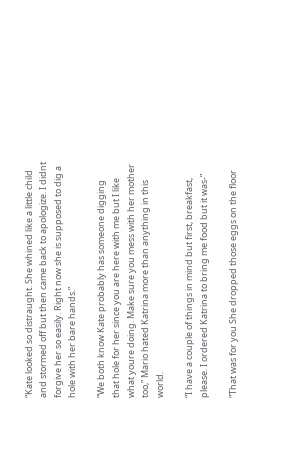“Kate looked so distraught. She whined like a little child and stormed off but then came back to apologize. I didnt forgive her so easily. Right now she is supposed to dig a hole with her bare hands.”

“We both know Kate probably has someone digging that hole for her since you are here with me but I like what youre doing. Make sure you mess with her mother too,” Mario hated Katrina more than anything in this world.

“I have a couple of things in mind but first, breakfast, please. I ordered Katrina to bring me food but it was-”

“That was for you She dropped those eggs on the floor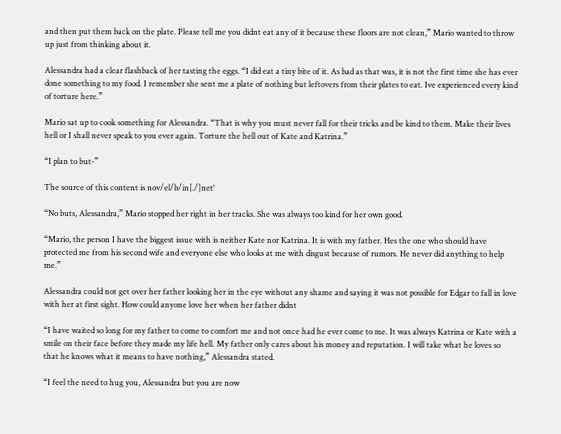and then put them back on the plate. Please tell me you didnt eat any of it because these floors are not clean,” Mario wanted to throw up just from thinking about it.

Alessandra had a clear flashback of her tasting the eggs. “I did eat a tiny bite of it. As bad as that was, it is not the first time she has ever done something to my food. I remember she sent me a plate of nothing but leftovers from their plates to eat. Ive experienced every kind of torture here.”

Mario sat up to cook something for Alessandra. “That is why you must never fall for their tricks and be kind to them. Make their lives hell or I shall never speak to you ever again. Torture the hell out of Kate and Katrina.”

“I plan to but-”

The source of this content is nov/el/b/in[./]net'

“No buts, Alessandra,” Mario stopped her right in her tracks. She was always too kind for her own good.

“Mario, the person I have the biggest issue with is neither Kate nor Katrina. It is with my father. Hes the one who should have protected me from his second wife and everyone else who looks at me with disgust because of rumors. He never did anything to help me.”

Alessandra could not get over her father looking her in the eye without any shame and saying it was not possible for Edgar to fall in love with her at first sight. How could anyone love her when her father didnt

“I have waited so long for my father to come to comfort me and not once had he ever come to me. It was always Katrina or Kate with a smile on their face before they made my life hell. My father only cares about his money and reputation. I will take what he loves so that he knows what it means to have nothing,” Alessandra stated.

“I feel the need to hug you, Alessandra but you are now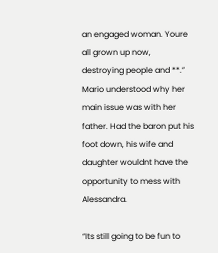an engaged woman. Youre all grown up now, destroying people and **.” Mario understood why her main issue was with her father. Had the baron put his foot down, his wife and daughter wouldnt have the opportunity to mess with Alessandra.

“Its still going to be fun to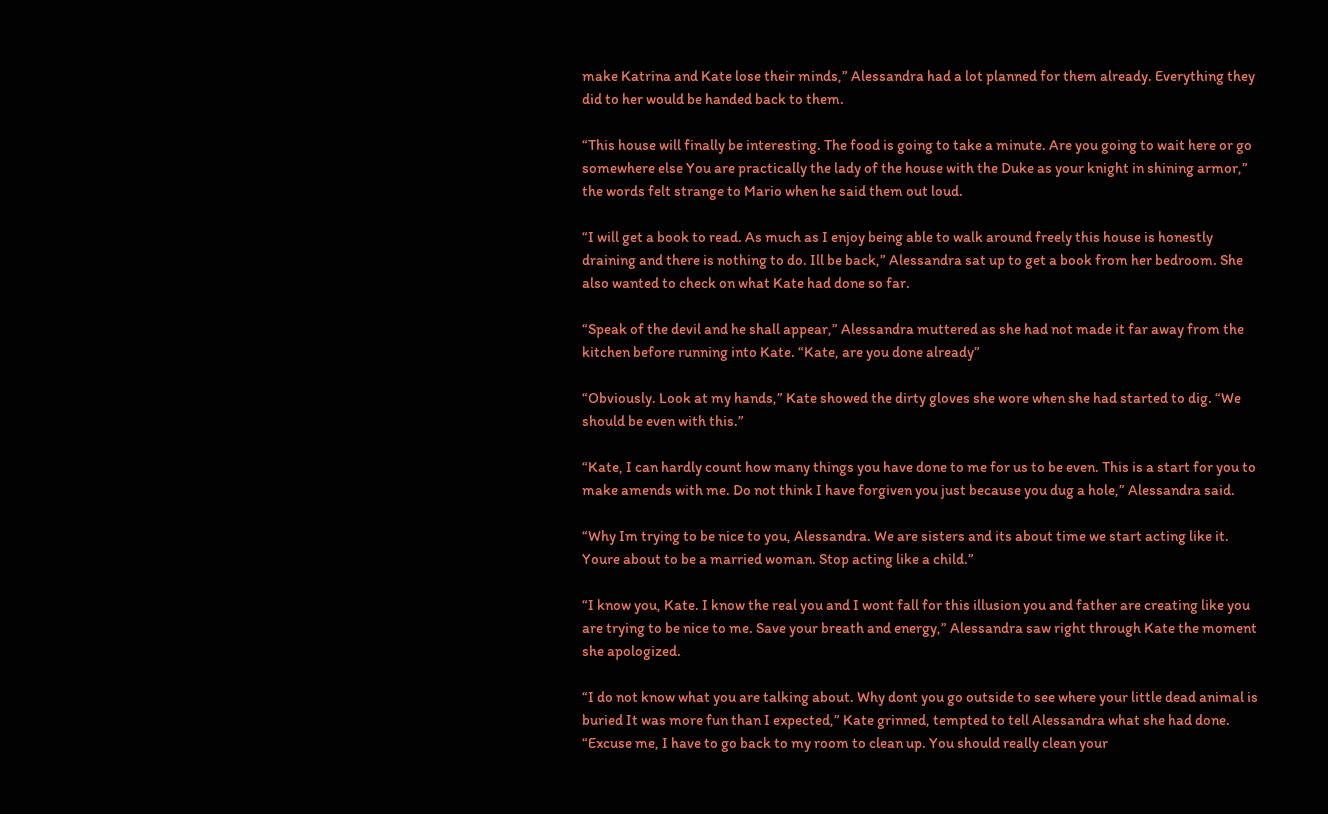make Katrina and Kate lose their minds,” Alessandra had a lot planned for them already. Everything they did to her would be handed back to them.

“This house will finally be interesting. The food is going to take a minute. Are you going to wait here or go somewhere else You are practically the lady of the house with the Duke as your knight in shining armor,” the words felt strange to Mario when he said them out loud.

“I will get a book to read. As much as I enjoy being able to walk around freely this house is honestly draining and there is nothing to do. Ill be back,” Alessandra sat up to get a book from her bedroom. She also wanted to check on what Kate had done so far.

“Speak of the devil and he shall appear,” Alessandra muttered as she had not made it far away from the kitchen before running into Kate. “Kate, are you done already”

“Obviously. Look at my hands,” Kate showed the dirty gloves she wore when she had started to dig. “We should be even with this.”

“Kate, I can hardly count how many things you have done to me for us to be even. This is a start for you to make amends with me. Do not think I have forgiven you just because you dug a hole,” Alessandra said.

“Why Im trying to be nice to you, Alessandra. We are sisters and its about time we start acting like it. Youre about to be a married woman. Stop acting like a child.”

“I know you, Kate. I know the real you and I wont fall for this illusion you and father are creating like you are trying to be nice to me. Save your breath and energy,” Alessandra saw right through Kate the moment she apologized.

“I do not know what you are talking about. Why dont you go outside to see where your little dead animal is buried It was more fun than I expected,” Kate grinned, tempted to tell Alessandra what she had done. “Excuse me, I have to go back to my room to clean up. You should really clean your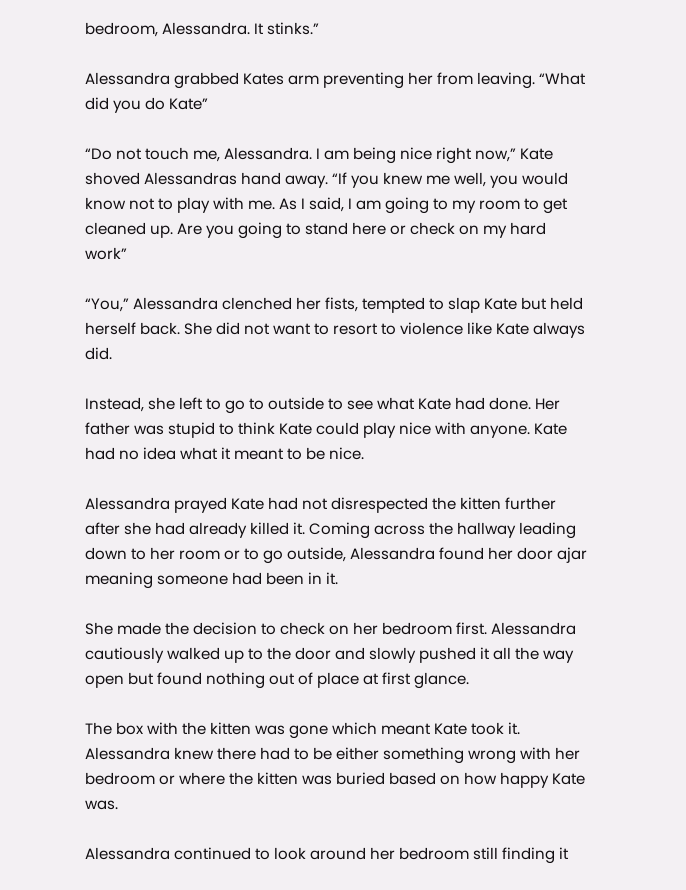bedroom, Alessandra. It stinks.”

Alessandra grabbed Kates arm preventing her from leaving. “What did you do Kate”

“Do not touch me, Alessandra. I am being nice right now,” Kate shoved Alessandras hand away. “If you knew me well, you would know not to play with me. As I said, I am going to my room to get cleaned up. Are you going to stand here or check on my hard work”

“You,” Alessandra clenched her fists, tempted to slap Kate but held herself back. She did not want to resort to violence like Kate always did.

Instead, she left to go to outside to see what Kate had done. Her father was stupid to think Kate could play nice with anyone. Kate had no idea what it meant to be nice.

Alessandra prayed Kate had not disrespected the kitten further after she had already killed it. Coming across the hallway leading down to her room or to go outside, Alessandra found her door ajar meaning someone had been in it.

She made the decision to check on her bedroom first. Alessandra cautiously walked up to the door and slowly pushed it all the way open but found nothing out of place at first glance.

The box with the kitten was gone which meant Kate took it. Alessandra knew there had to be either something wrong with her bedroom or where the kitten was buried based on how happy Kate was.

Alessandra continued to look around her bedroom still finding it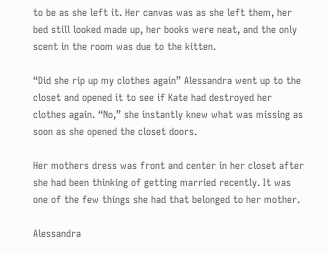to be as she left it. Her canvas was as she left them, her bed still looked made up, her books were neat, and the only scent in the room was due to the kitten.

“Did she rip up my clothes again” Alessandra went up to the closet and opened it to see if Kate had destroyed her clothes again. “No,” she instantly knew what was missing as soon as she opened the closet doors.

Her mothers dress was front and center in her closet after she had been thinking of getting married recently. It was one of the few things she had that belonged to her mother.

Alessandra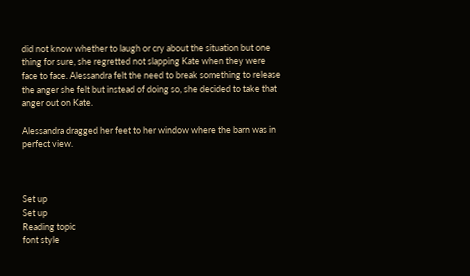did not know whether to laugh or cry about the situation but one thing for sure, she regretted not slapping Kate when they were face to face. Alessandra felt the need to break something to release the anger she felt but instead of doing so, she decided to take that anger out on Kate.

Alessandra dragged her feet to her window where the barn was in perfect view.



Set up
Set up
Reading topic
font style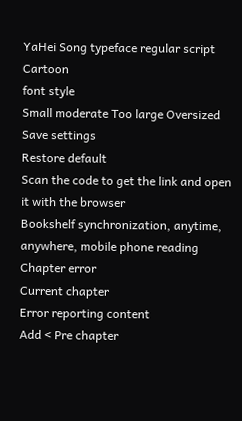YaHei Song typeface regular script Cartoon
font style
Small moderate Too large Oversized
Save settings
Restore default
Scan the code to get the link and open it with the browser
Bookshelf synchronization, anytime, anywhere, mobile phone reading
Chapter error
Current chapter
Error reporting content
Add < Pre chapter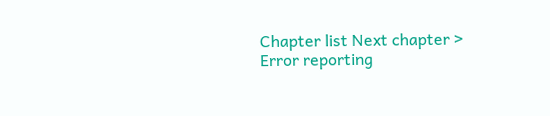Chapter list Next chapter > Error reporting